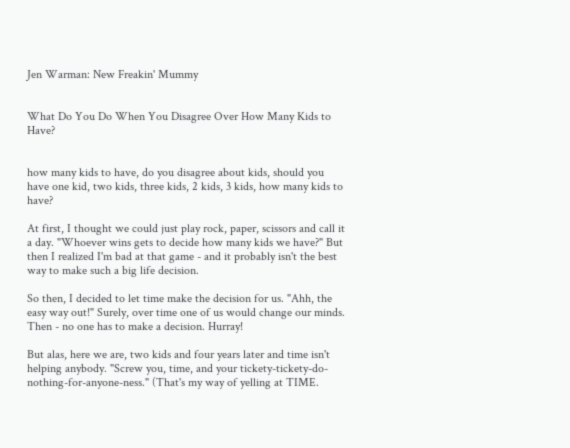Jen Warman: New Freakin' Mummy


What Do You Do When You Disagree Over How Many Kids to Have?


how many kids to have, do you disagree about kids, should you have one kid, two kids, three kids, 2 kids, 3 kids, how many kids to have?

At first, I thought we could just play rock, paper, scissors and call it a day. "Whoever wins gets to decide how many kids we have?" But then I realized I'm bad at that game - and it probably isn't the best way to make such a big life decision.

So then, I decided to let time make the decision for us. "Ahh, the easy way out!" Surely, over time one of us would change our minds. Then - no one has to make a decision. Hurray!

But alas, here we are, two kids and four years later and time isn't helping anybody. "Screw you, time, and your tickety-tickety-do-nothing-for-anyone-ness." (That's my way of yelling at TIME.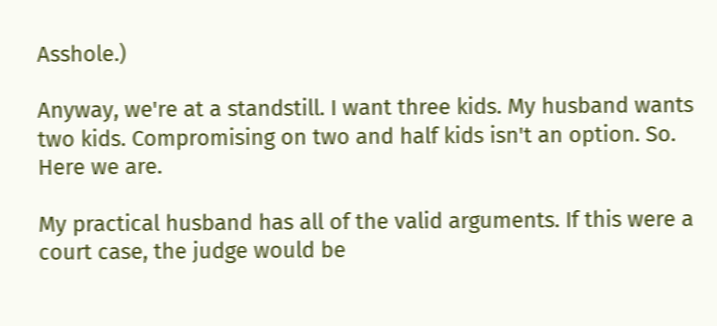Asshole.)

Anyway, we're at a standstill. I want three kids. My husband wants two kids. Compromising on two and half kids isn't an option. So. Here we are.

My practical husband has all of the valid arguments. If this were a court case, the judge would be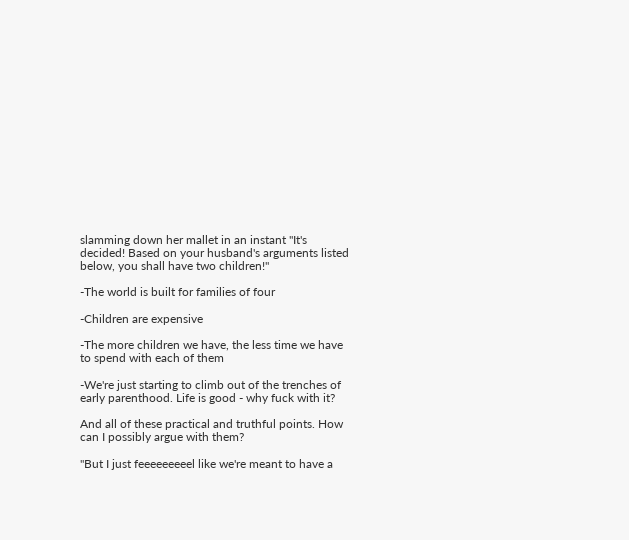slamming down her mallet in an instant "It's decided! Based on your husband's arguments listed below, you shall have two children!"

-The world is built for families of four

-Children are expensive

-The more children we have, the less time we have to spend with each of them

-We're just starting to climb out of the trenches of early parenthood. Life is good - why fuck with it?

And all of these practical and truthful points. How can I possibly argue with them?

"But I just feeeeeeeeel like we're meant to have a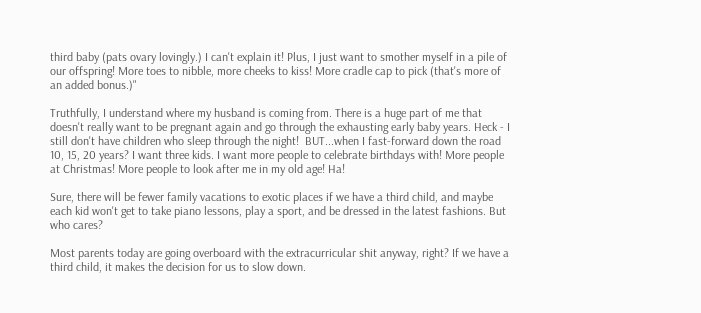third baby (pats ovary lovingly.) I can't explain it! Plus, I just want to smother myself in a pile of our offspring! More toes to nibble, more cheeks to kiss! More cradle cap to pick (that's more of an added bonus.)"

Truthfully, I understand where my husband is coming from. There is a huge part of me that doesn't really want to be pregnant again and go through the exhausting early baby years. Heck - I still don't have children who sleep through the night!  BUT...when I fast-forward down the road 10, 15, 20 years? I want three kids. I want more people to celebrate birthdays with! More people at Christmas! More people to look after me in my old age! Ha!

Sure, there will be fewer family vacations to exotic places if we have a third child, and maybe each kid won't get to take piano lessons, play a sport, and be dressed in the latest fashions. But who cares?

Most parents today are going overboard with the extracurricular shit anyway, right? If we have a third child, it makes the decision for us to slow down.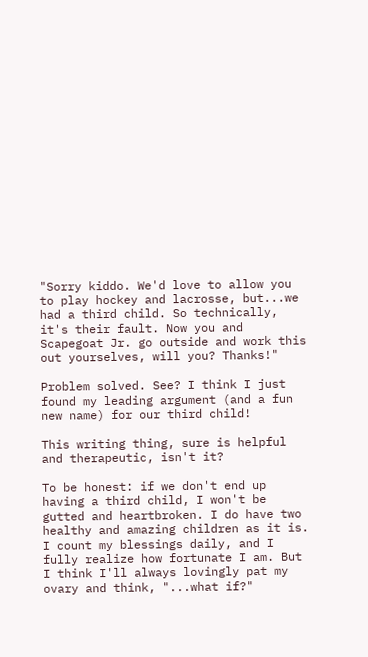"Sorry kiddo. We'd love to allow you to play hockey and lacrosse, but...we had a third child. So technically, it's their fault. Now you and Scapegoat Jr. go outside and work this out yourselves, will you? Thanks!"

Problem solved. See? I think I just found my leading argument (and a fun new name) for our third child!

This writing thing, sure is helpful and therapeutic, isn't it?

To be honest: if we don't end up having a third child, I won't be gutted and heartbroken. I do have two healthy and amazing children as it is. I count my blessings daily, and I fully realize how fortunate I am. But I think I'll always lovingly pat my ovary and think, "...what if?"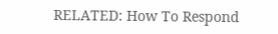RELATED: How To Respond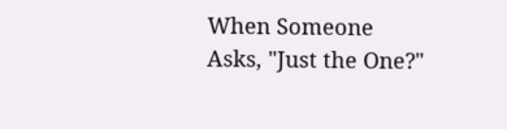When Someone Asks, "Just the One?"